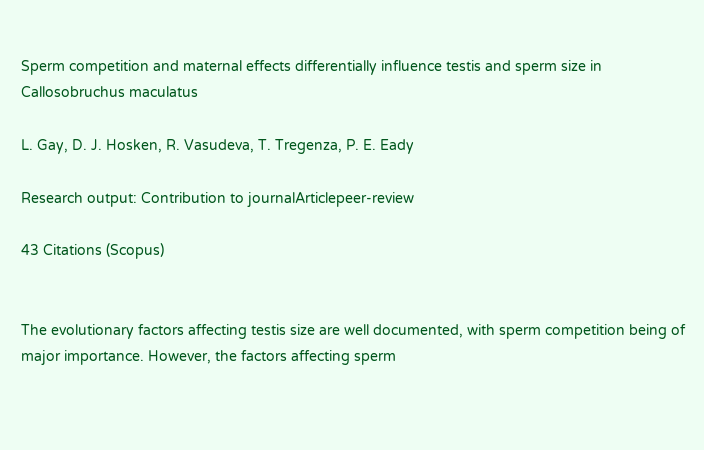Sperm competition and maternal effects differentially influence testis and sperm size in Callosobruchus maculatus

L. Gay, D. J. Hosken, R. Vasudeva, T. Tregenza, P. E. Eady

Research output: Contribution to journalArticlepeer-review

43 Citations (Scopus)


The evolutionary factors affecting testis size are well documented, with sperm competition being of major importance. However, the factors affecting sperm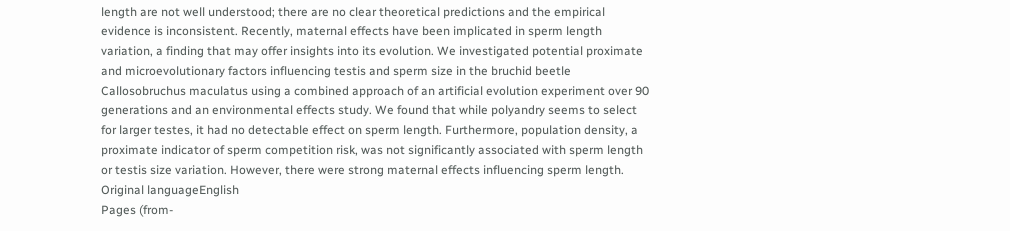length are not well understood; there are no clear theoretical predictions and the empirical evidence is inconsistent. Recently, maternal effects have been implicated in sperm length variation, a finding that may offer insights into its evolution. We investigated potential proximate and microevolutionary factors influencing testis and sperm size in the bruchid beetle Callosobruchus maculatus using a combined approach of an artificial evolution experiment over 90 generations and an environmental effects study. We found that while polyandry seems to select for larger testes, it had no detectable effect on sperm length. Furthermore, population density, a proximate indicator of sperm competition risk, was not significantly associated with sperm length or testis size variation. However, there were strong maternal effects influencing sperm length.
Original languageEnglish
Pages (from-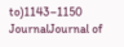to)1143–1150
JournalJournal of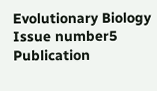Evolutionary Biology
Issue number5
Publication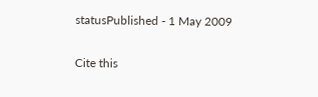statusPublished - 1 May 2009

Cite this